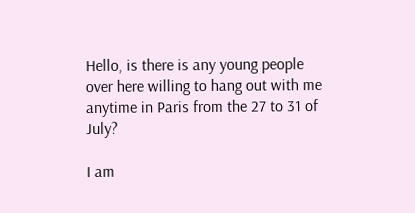Hello, is there is any young people over here willing to hang out with me anytime in Paris from the 27 to 31 of July?

I am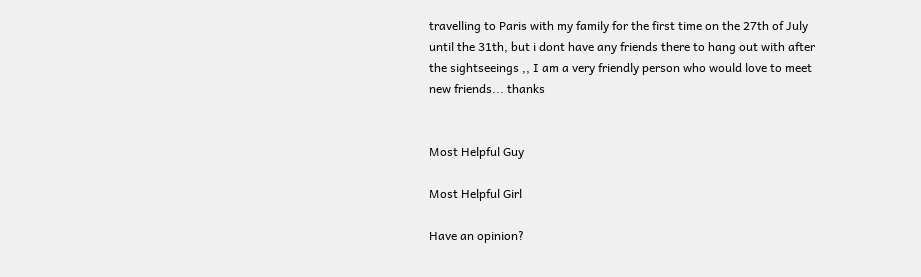travelling to Paris with my family for the first time on the 27th of July until the 31th, but i dont have any friends there to hang out with after the sightseeings ,, I am a very friendly person who would love to meet new friends... thanks


Most Helpful Guy

Most Helpful Girl

Have an opinion?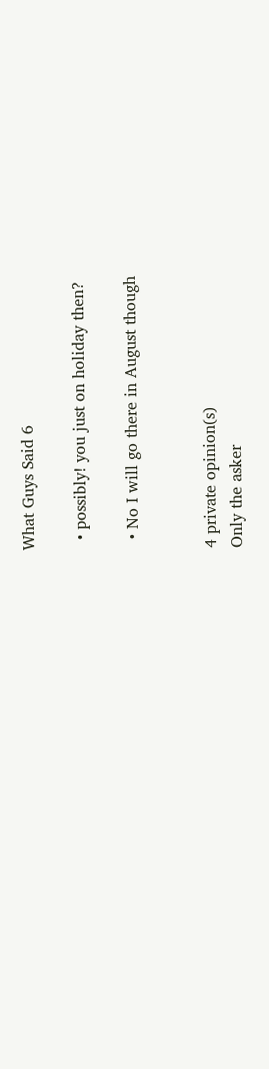What Guys Said 6

  • possibly! you just on holiday then?

  • No I will go there in August though


4 private opinion(s)
Only the asker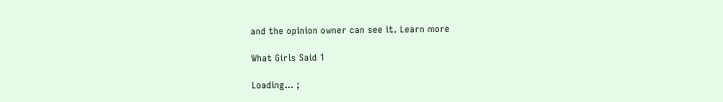and the opinion owner can see it. Learn more

What Girls Said 1

Loading... ;